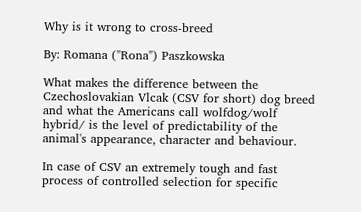Why is it wrong to cross-breed

By: Romana ("Rona") Paszkowska

What makes the difference between the Czechoslovakian Vlcak (CSV for short) dog breed and what the Americans call wolfdog/wolf hybrid/ is the level of predictability of the animal's appearance, character and behaviour.

In case of CSV an extremely tough and fast process of controlled selection for specific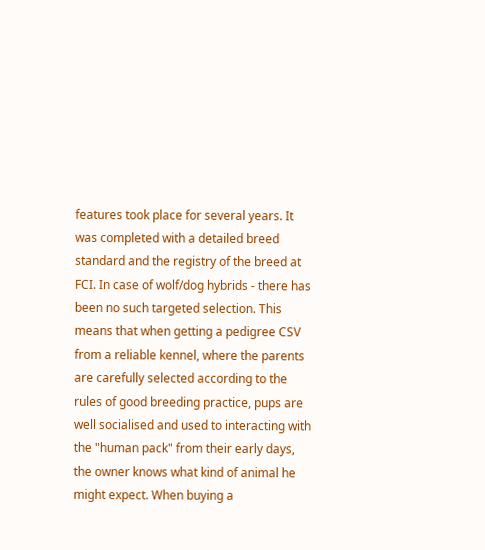features took place for several years. It was completed with a detailed breed standard and the registry of the breed at FCI. In case of wolf/dog hybrids - there has been no such targeted selection. This means that when getting a pedigree CSV from a reliable kennel, where the parents are carefully selected according to the rules of good breeding practice, pups are well socialised and used to interacting with the "human pack" from their early days, the owner knows what kind of animal he might expect. When buying a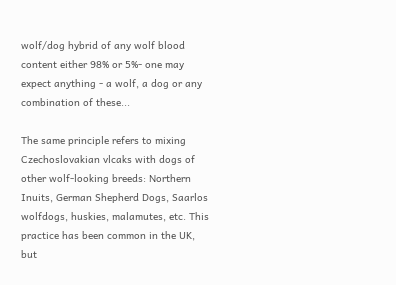wolf/dog hybrid of any wolf blood content either 98% or 5%- one may expect anything - a wolf, a dog or any combination of these...

The same principle refers to mixing Czechoslovakian vlcaks with dogs of other wolf-looking breeds: Northern Inuits, German Shepherd Dogs, Saarlos wolfdogs, huskies, malamutes, etc. This practice has been common in the UK, but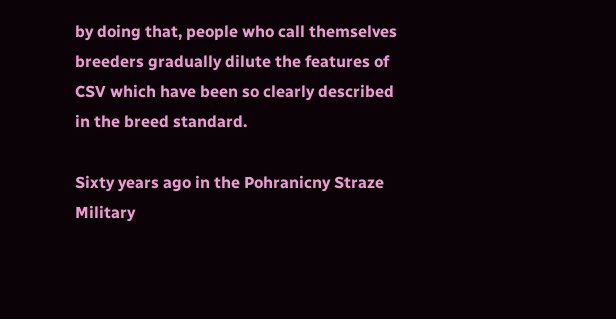by doing that, people who call themselves breeders gradually dilute the features of CSV which have been so clearly described in the breed standard.

Sixty years ago in the Pohranicny Straze Military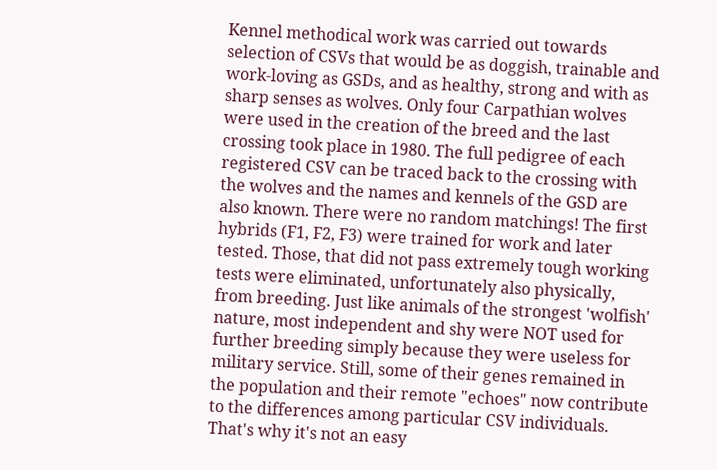Kennel methodical work was carried out towards selection of CSVs that would be as doggish, trainable and work-loving as GSDs, and as healthy, strong and with as sharp senses as wolves. Only four Carpathian wolves were used in the creation of the breed and the last crossing took place in 1980. The full pedigree of each registered CSV can be traced back to the crossing with the wolves and the names and kennels of the GSD are also known. There were no random matchings! The first hybrids (F1, F2, F3) were trained for work and later tested. Those, that did not pass extremely tough working tests were eliminated, unfortunately also physically, from breeding. Just like animals of the strongest 'wolfish' nature, most independent and shy were NOT used for further breeding simply because they were useless for military service. Still, some of their genes remained in the population and their remote "echoes" now contribute to the differences among particular CSV individuals. That's why it's not an easy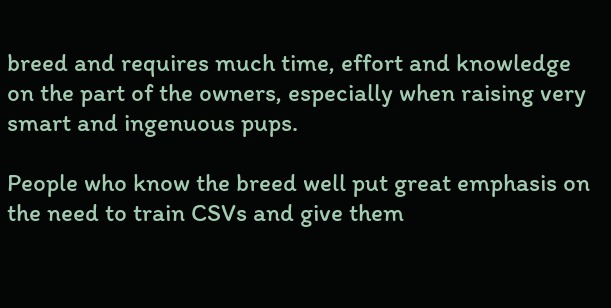breed and requires much time, effort and knowledge on the part of the owners, especially when raising very smart and ingenuous pups.

People who know the breed well put great emphasis on the need to train CSVs and give them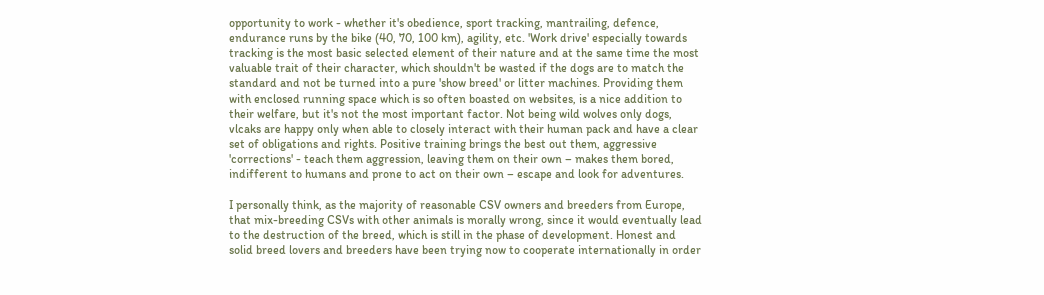opportunity to work - whether it's obedience, sport tracking, mantrailing, defence, endurance runs by the bike (40, 70, 100 km), agility, etc. 'Work drive' especially towards tracking is the most basic selected element of their nature and at the same time the most valuable trait of their character, which shouldn't be wasted if the dogs are to match the standard and not be turned into a pure 'show breed' or litter machines. Providing them with enclosed running space which is so often boasted on websites, is a nice addition to their welfare, but it's not the most important factor. Not being wild wolves only dogs, vlcaks are happy only when able to closely interact with their human pack and have a clear set of obligations and rights. Positive training brings the best out them, aggressive 'corrections' - teach them aggression, leaving them on their own – makes them bored, indifferent to humans and prone to act on their own – escape and look for adventures.

I personally think, as the majority of reasonable CSV owners and breeders from Europe, that mix-breeding CSVs with other animals is morally wrong, since it would eventually lead to the destruction of the breed, which is still in the phase of development. Honest and solid breed lovers and breeders have been trying now to cooperate internationally in order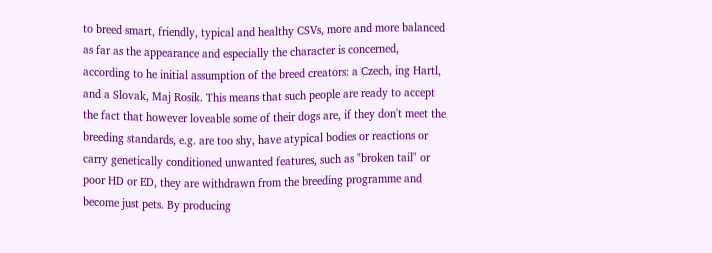to breed smart, friendly, typical and healthy CSVs, more and more balanced as far as the appearance and especially the character is concerned, according to he initial assumption of the breed creators: a Czech, ing Hartl, and a Slovak, Maj Rosik. This means that such people are ready to accept the fact that however loveable some of their dogs are, if they don't meet the breeding standards, e.g. are too shy, have atypical bodies or reactions or carry genetically conditioned unwanted features, such as "broken tail" or poor HD or ED, they are withdrawn from the breeding programme and become just pets. By producing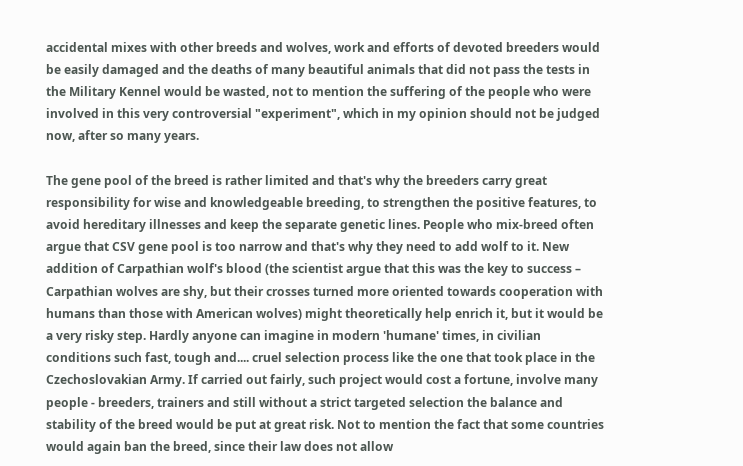accidental mixes with other breeds and wolves, work and efforts of devoted breeders would be easily damaged and the deaths of many beautiful animals that did not pass the tests in the Military Kennel would be wasted, not to mention the suffering of the people who were involved in this very controversial "experiment", which in my opinion should not be judged now, after so many years.

The gene pool of the breed is rather limited and that's why the breeders carry great responsibility for wise and knowledgeable breeding, to strengthen the positive features, to avoid hereditary illnesses and keep the separate genetic lines. People who mix-breed often argue that CSV gene pool is too narrow and that's why they need to add wolf to it. New addition of Carpathian wolf's blood (the scientist argue that this was the key to success – Carpathian wolves are shy, but their crosses turned more oriented towards cooperation with humans than those with American wolves) might theoretically help enrich it, but it would be a very risky step. Hardly anyone can imagine in modern 'humane' times, in civilian conditions such fast, tough and.... cruel selection process like the one that took place in the Czechoslovakian Army. If carried out fairly, such project would cost a fortune, involve many people - breeders, trainers and still without a strict targeted selection the balance and stability of the breed would be put at great risk. Not to mention the fact that some countries would again ban the breed, since their law does not allow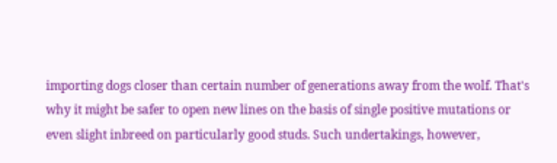importing dogs closer than certain number of generations away from the wolf. That's why it might be safer to open new lines on the basis of single positive mutations or even slight inbreed on particularly good studs. Such undertakings, however,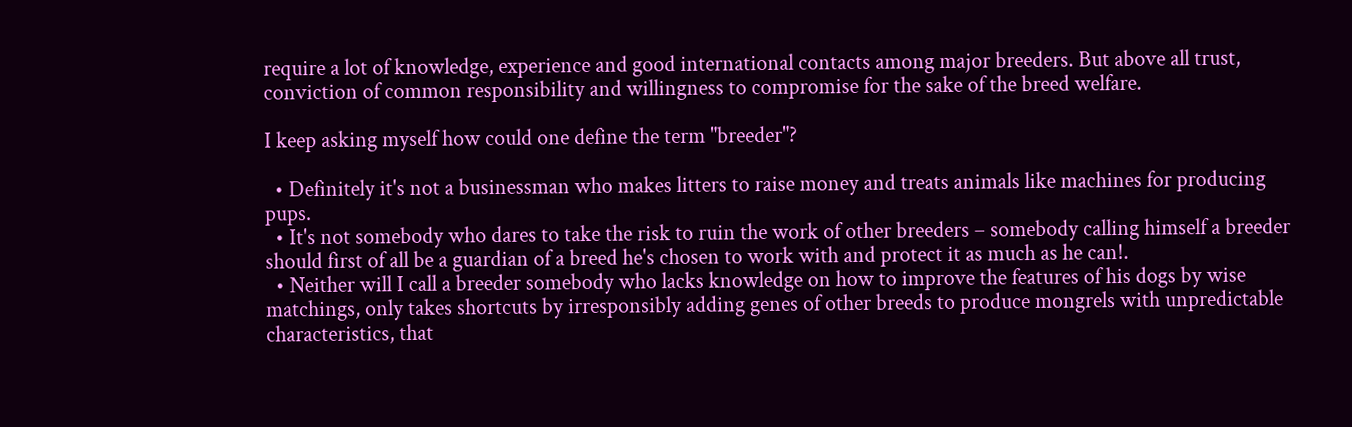require a lot of knowledge, experience and good international contacts among major breeders. But above all trust, conviction of common responsibility and willingness to compromise for the sake of the breed welfare.

I keep asking myself how could one define the term "breeder"?

  • Definitely it's not a businessman who makes litters to raise money and treats animals like machines for producing pups.
  • It's not somebody who dares to take the risk to ruin the work of other breeders – somebody calling himself a breeder should first of all be a guardian of a breed he's chosen to work with and protect it as much as he can!.
  • Neither will I call a breeder somebody who lacks knowledge on how to improve the features of his dogs by wise matchings, only takes shortcuts by irresponsibly adding genes of other breeds to produce mongrels with unpredictable characteristics, that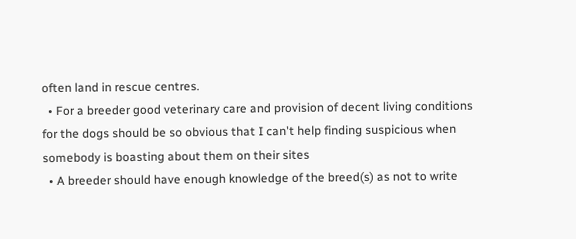often land in rescue centres.
  • For a breeder good veterinary care and provision of decent living conditions for the dogs should be so obvious that I can't help finding suspicious when somebody is boasting about them on their sites
  • A breeder should have enough knowledge of the breed(s) as not to write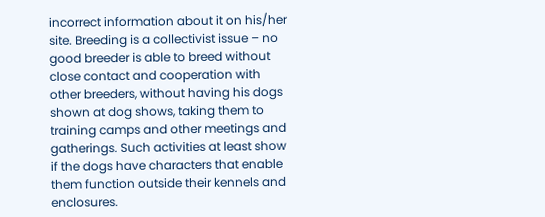incorrect information about it on his/her site. Breeding is a collectivist issue – no good breeder is able to breed without close contact and cooperation with other breeders, without having his dogs shown at dog shows, taking them to training camps and other meetings and gatherings. Such activities at least show if the dogs have characters that enable them function outside their kennels and enclosures.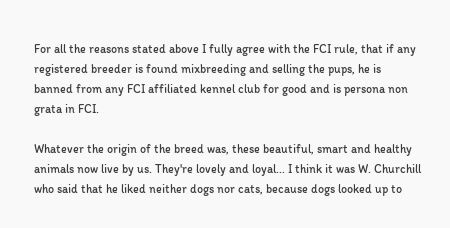For all the reasons stated above I fully agree with the FCI rule, that if any registered breeder is found mixbreeding and selling the pups, he is banned from any FCI affiliated kennel club for good and is persona non grata in FCI.

Whatever the origin of the breed was, these beautiful, smart and healthy animals now live by us. They're lovely and loyal... I think it was W. Churchill who said that he liked neither dogs nor cats, because dogs looked up to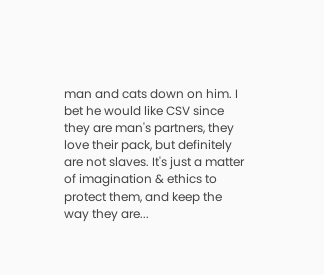man and cats down on him. I bet he would like CSV since they are man's partners, they love their pack, but definitely are not slaves. It's just a matter of imagination & ethics to protect them, and keep the way they are...